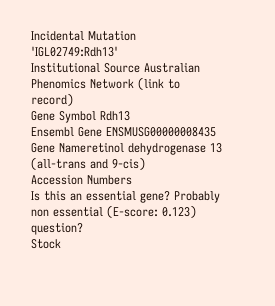Incidental Mutation 'IGL02749:Rdh13'
Institutional Source Australian Phenomics Network (link to record)
Gene Symbol Rdh13
Ensembl Gene ENSMUSG00000008435
Gene Nameretinol dehydrogenase 13 (all-trans and 9-cis)
Accession Numbers
Is this an essential gene? Probably non essential (E-score: 0.123) question?
Stock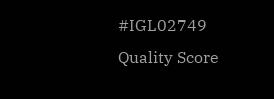#IGL02749
Quality Score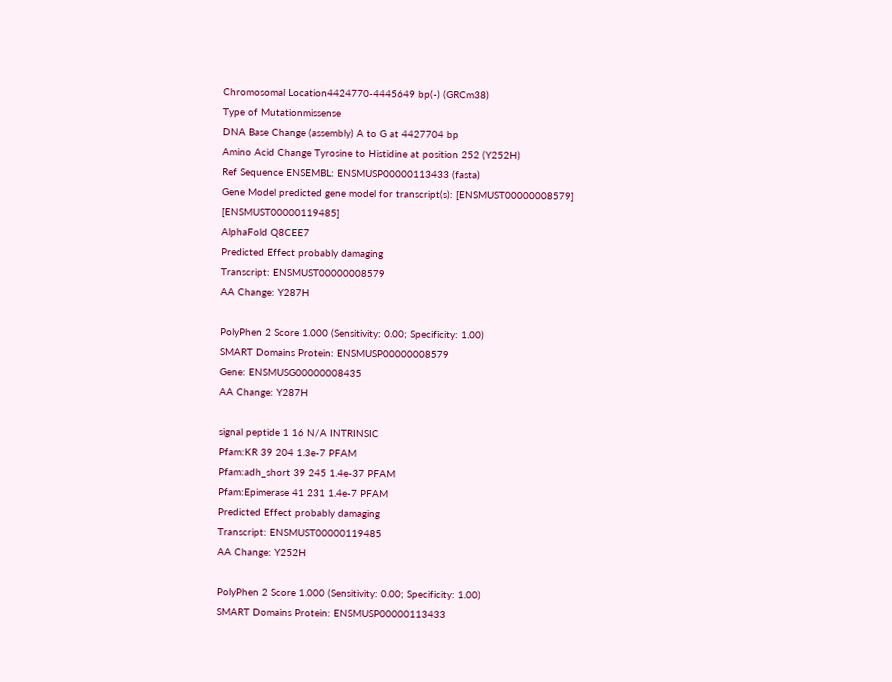Chromosomal Location4424770-4445649 bp(-) (GRCm38)
Type of Mutationmissense
DNA Base Change (assembly) A to G at 4427704 bp
Amino Acid Change Tyrosine to Histidine at position 252 (Y252H)
Ref Sequence ENSEMBL: ENSMUSP00000113433 (fasta)
Gene Model predicted gene model for transcript(s): [ENSMUST00000008579] [ENSMUST00000119485]
AlphaFold Q8CEE7
Predicted Effect probably damaging
Transcript: ENSMUST00000008579
AA Change: Y287H

PolyPhen 2 Score 1.000 (Sensitivity: 0.00; Specificity: 1.00)
SMART Domains Protein: ENSMUSP00000008579
Gene: ENSMUSG00000008435
AA Change: Y287H

signal peptide 1 16 N/A INTRINSIC
Pfam:KR 39 204 1.3e-7 PFAM
Pfam:adh_short 39 245 1.4e-37 PFAM
Pfam:Epimerase 41 231 1.4e-7 PFAM
Predicted Effect probably damaging
Transcript: ENSMUST00000119485
AA Change: Y252H

PolyPhen 2 Score 1.000 (Sensitivity: 0.00; Specificity: 1.00)
SMART Domains Protein: ENSMUSP00000113433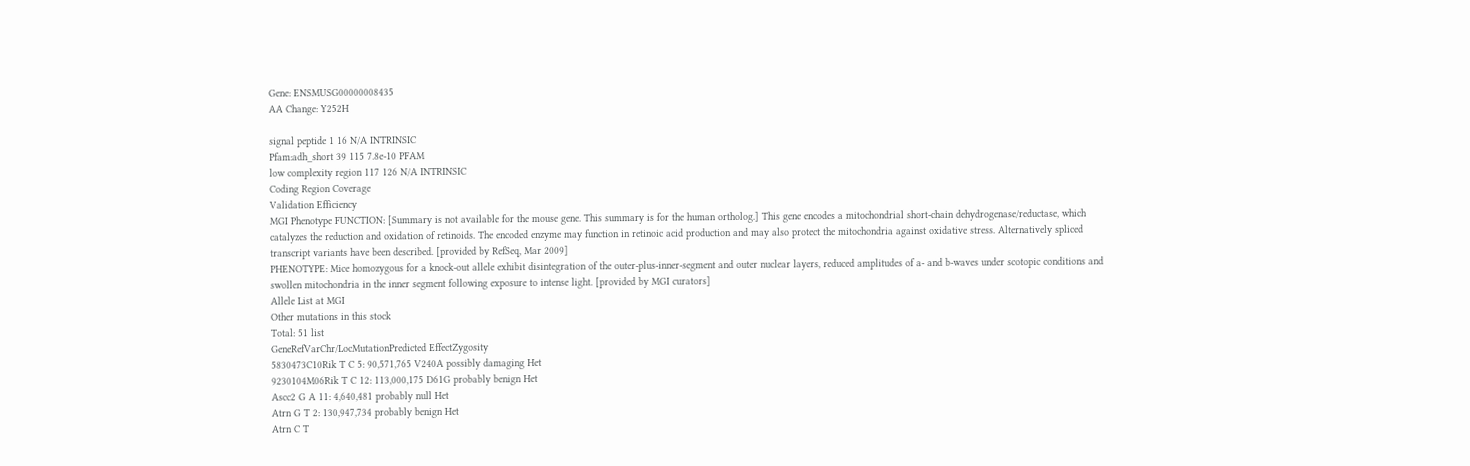Gene: ENSMUSG00000008435
AA Change: Y252H

signal peptide 1 16 N/A INTRINSIC
Pfam:adh_short 39 115 7.8e-10 PFAM
low complexity region 117 126 N/A INTRINSIC
Coding Region Coverage
Validation Efficiency
MGI Phenotype FUNCTION: [Summary is not available for the mouse gene. This summary is for the human ortholog.] This gene encodes a mitochondrial short-chain dehydrogenase/reductase, which catalyzes the reduction and oxidation of retinoids. The encoded enzyme may function in retinoic acid production and may also protect the mitochondria against oxidative stress. Alternatively spliced transcript variants have been described. [provided by RefSeq, Mar 2009]
PHENOTYPE: Mice homozygous for a knock-out allele exhibit disintegration of the outer-plus-inner-segment and outer nuclear layers, reduced amplitudes of a- and b-waves under scotopic conditions and swollen mitochondria in the inner segment following exposure to intense light. [provided by MGI curators]
Allele List at MGI
Other mutations in this stock
Total: 51 list
GeneRefVarChr/LocMutationPredicted EffectZygosity
5830473C10Rik T C 5: 90,571,765 V240A possibly damaging Het
9230104M06Rik T C 12: 113,000,175 D61G probably benign Het
Ascc2 G A 11: 4,640,481 probably null Het
Atrn G T 2: 130,947,734 probably benign Het
Atrn C T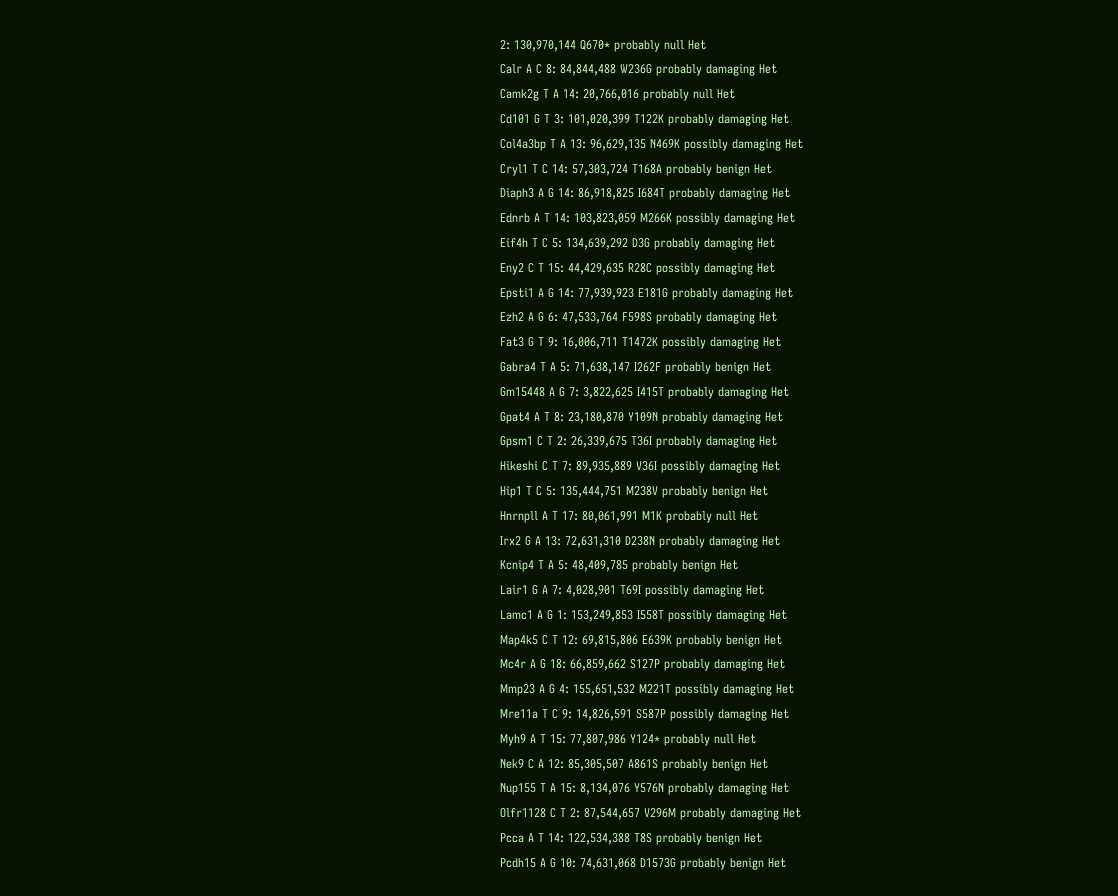2: 130,970,144 Q670* probably null Het
Calr A C 8: 84,844,488 W236G probably damaging Het
Camk2g T A 14: 20,766,016 probably null Het
Cd101 G T 3: 101,020,399 T122K probably damaging Het
Col4a3bp T A 13: 96,629,135 N469K possibly damaging Het
Cryl1 T C 14: 57,303,724 T168A probably benign Het
Diaph3 A G 14: 86,918,825 I684T probably damaging Het
Ednrb A T 14: 103,823,059 M266K possibly damaging Het
Eif4h T C 5: 134,639,292 D3G probably damaging Het
Eny2 C T 15: 44,429,635 R28C possibly damaging Het
Epsti1 A G 14: 77,939,923 E181G probably damaging Het
Ezh2 A G 6: 47,533,764 F598S probably damaging Het
Fat3 G T 9: 16,006,711 T1472K possibly damaging Het
Gabra4 T A 5: 71,638,147 I262F probably benign Het
Gm15448 A G 7: 3,822,625 I415T probably damaging Het
Gpat4 A T 8: 23,180,870 Y109N probably damaging Het
Gpsm1 C T 2: 26,339,675 T36I probably damaging Het
Hikeshi C T 7: 89,935,889 V36I possibly damaging Het
Hip1 T C 5: 135,444,751 M238V probably benign Het
Hnrnpll A T 17: 80,061,991 M1K probably null Het
Irx2 G A 13: 72,631,310 D238N probably damaging Het
Kcnip4 T A 5: 48,409,785 probably benign Het
Lair1 G A 7: 4,028,901 T69I possibly damaging Het
Lamc1 A G 1: 153,249,853 I558T possibly damaging Het
Map4k5 C T 12: 69,815,806 E639K probably benign Het
Mc4r A G 18: 66,859,662 S127P probably damaging Het
Mmp23 A G 4: 155,651,532 M221T possibly damaging Het
Mre11a T C 9: 14,826,591 S587P possibly damaging Het
Myh9 A T 15: 77,807,986 Y124* probably null Het
Nek9 C A 12: 85,305,507 A861S probably benign Het
Nup155 T A 15: 8,134,076 Y576N probably damaging Het
Olfr1128 C T 2: 87,544,657 V296M probably damaging Het
Pcca A T 14: 122,534,388 T8S probably benign Het
Pcdh15 A G 10: 74,631,068 D1573G probably benign Het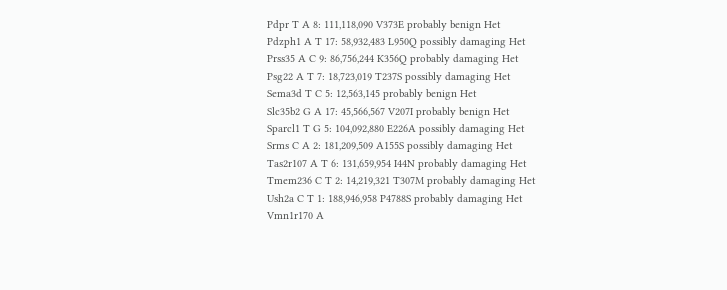Pdpr T A 8: 111,118,090 V373E probably benign Het
Pdzph1 A T 17: 58,932,483 L950Q possibly damaging Het
Prss35 A C 9: 86,756,244 K356Q probably damaging Het
Psg22 A T 7: 18,723,019 T237S possibly damaging Het
Sema3d T C 5: 12,563,145 probably benign Het
Slc35b2 G A 17: 45,566,567 V207I probably benign Het
Sparcl1 T G 5: 104,092,880 E226A possibly damaging Het
Srms C A 2: 181,209,509 A155S possibly damaging Het
Tas2r107 A T 6: 131,659,954 I44N probably damaging Het
Tmem236 C T 2: 14,219,321 T307M probably damaging Het
Ush2a C T 1: 188,946,958 P4788S probably damaging Het
Vmn1r170 A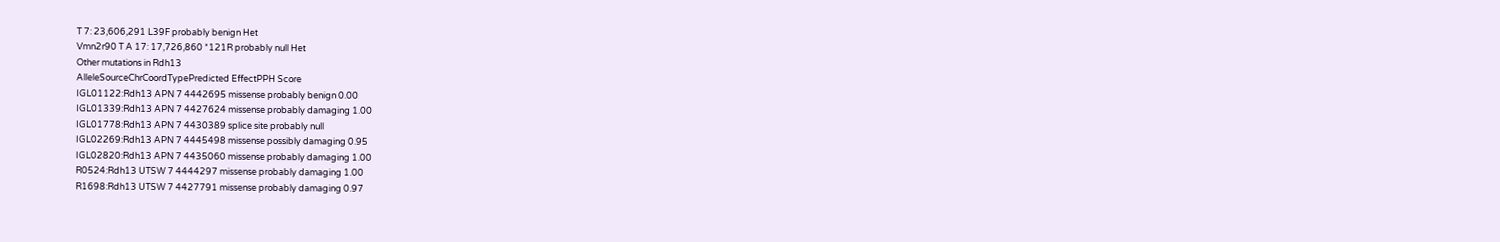T 7: 23,606,291 L39F probably benign Het
Vmn2r90 T A 17: 17,726,860 *121R probably null Het
Other mutations in Rdh13
AlleleSourceChrCoordTypePredicted EffectPPH Score
IGL01122:Rdh13 APN 7 4442695 missense probably benign 0.00
IGL01339:Rdh13 APN 7 4427624 missense probably damaging 1.00
IGL01778:Rdh13 APN 7 4430389 splice site probably null
IGL02269:Rdh13 APN 7 4445498 missense possibly damaging 0.95
IGL02820:Rdh13 APN 7 4435060 missense probably damaging 1.00
R0524:Rdh13 UTSW 7 4444297 missense probably damaging 1.00
R1698:Rdh13 UTSW 7 4427791 missense probably damaging 0.97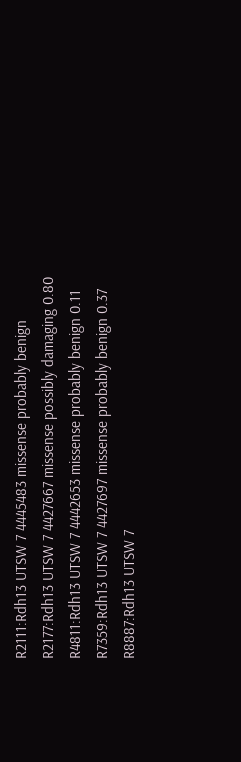R2111:Rdh13 UTSW 7 4445483 missense probably benign
R2177:Rdh13 UTSW 7 4427667 missense possibly damaging 0.80
R4811:Rdh13 UTSW 7 4442653 missense probably benign 0.11
R7359:Rdh13 UTSW 7 4427697 missense probably benign 0.37
R8887:Rdh13 UTSW 7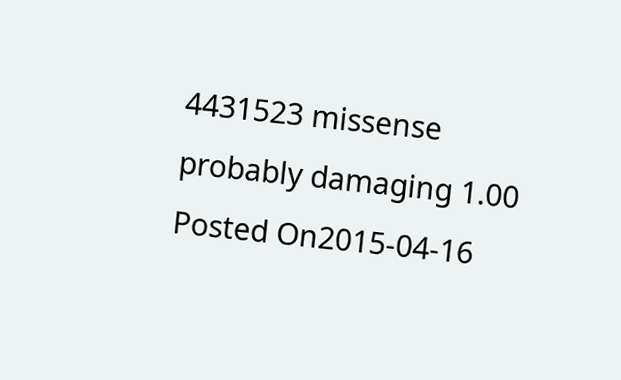4431523 missense probably damaging 1.00
Posted On2015-04-16